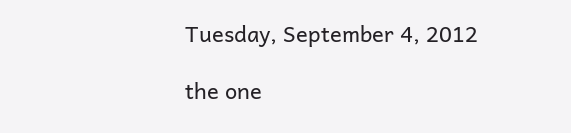Tuesday, September 4, 2012

the one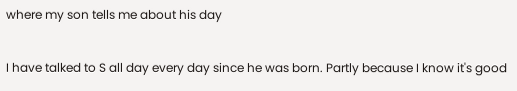where my son tells me about his day

I have talked to S all day every day since he was born. Partly because I know it's good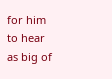for him to hear as big of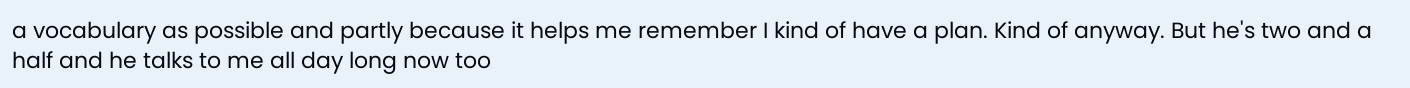a vocabulary as possible and partly because it helps me remember I kind of have a plan. Kind of anyway. But he's two and a half and he talks to me all day long now too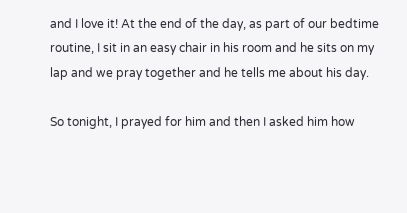and I love it! At the end of the day, as part of our bedtime routine, I sit in an easy chair in his room and he sits on my lap and we pray together and he tells me about his day.

So tonight, I prayed for him and then I asked him how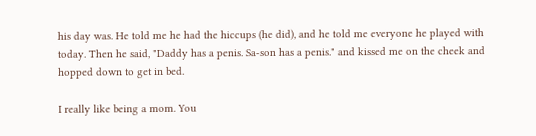his day was. He told me he had the hiccups (he did), and he told me everyone he played with today. Then he said, "Daddy has a penis. Sa-son has a penis." and kissed me on the cheek and hopped down to get in bed.

I really like being a mom. You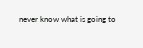never know what is going to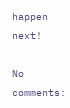happen next!

No comments: